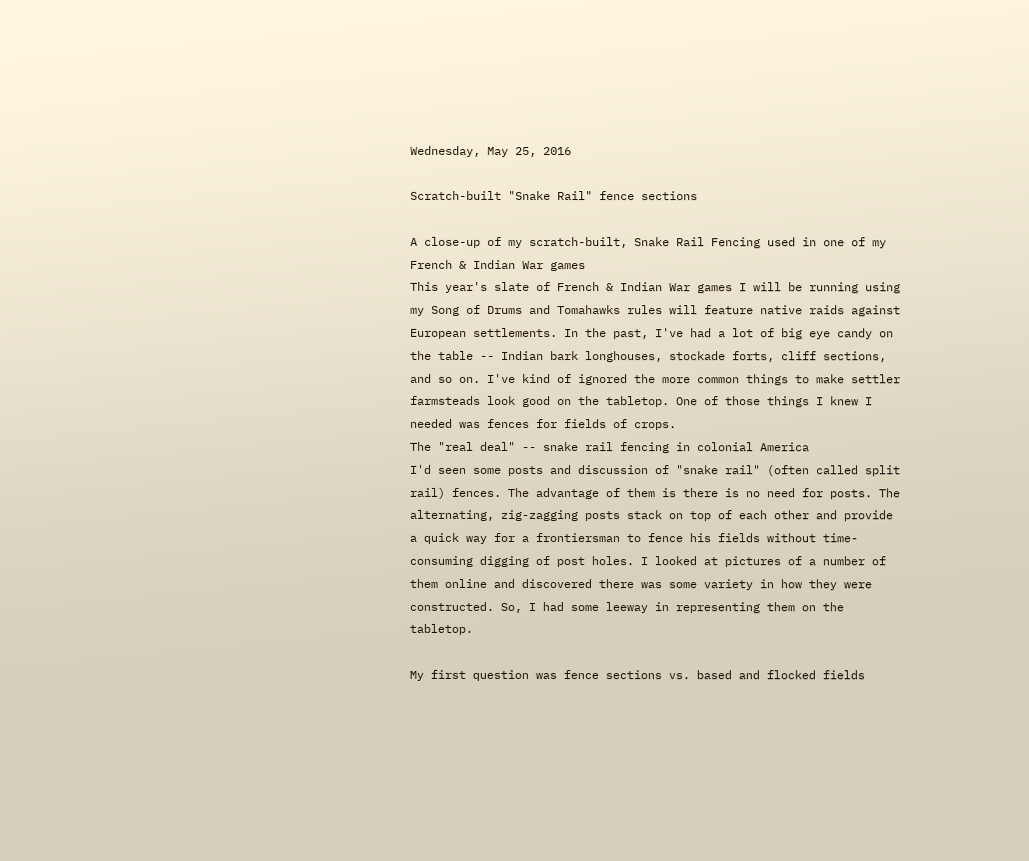Wednesday, May 25, 2016

Scratch-built "Snake Rail" fence sections

A close-up of my scratch-built, Snake Rail Fencing used in one of my French & Indian War games
This year's slate of French & Indian War games I will be running using my Song of Drums and Tomahawks rules will feature native raids against European settlements. In the past, I've had a lot of big eye candy on the table -- Indian bark longhouses, stockade forts, cliff sections, and so on. I've kind of ignored the more common things to make settler farmsteads look good on the tabletop. One of those things I knew I needed was fences for fields of crops.
The "real deal" -- snake rail fencing in colonial America
I'd seen some posts and discussion of "snake rail" (often called split rail) fences. The advantage of them is there is no need for posts. The alternating, zig-zagging posts stack on top of each other and provide a quick way for a frontiersman to fence his fields without time-consuming digging of post holes. I looked at pictures of a number of them online and discovered there was some variety in how they were constructed. So, I had some leeway in representing them on the tabletop.

My first question was fence sections vs. based and flocked fields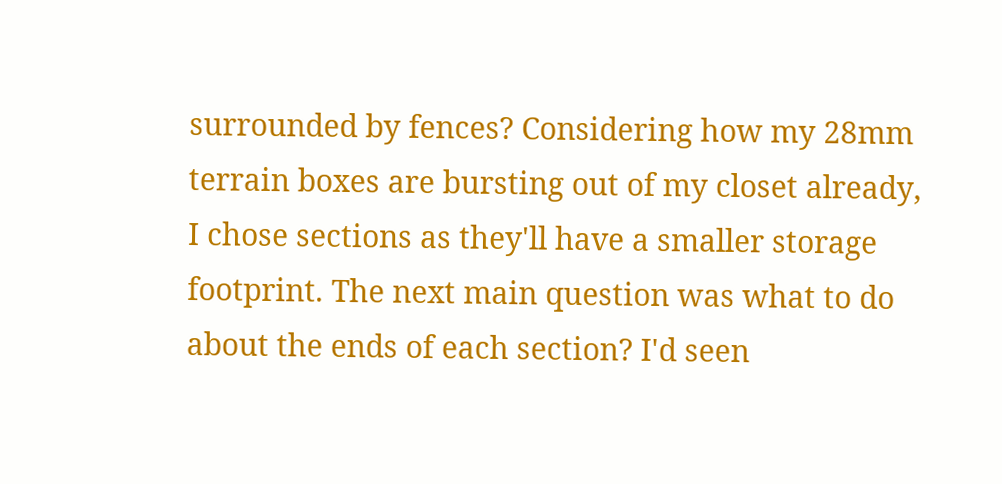surrounded by fences? Considering how my 28mm terrain boxes are bursting out of my closet already, I chose sections as they'll have a smaller storage footprint. The next main question was what to do about the ends of each section? I'd seen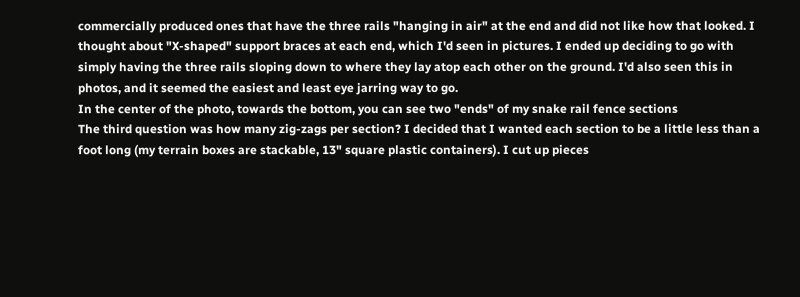commercially produced ones that have the three rails "hanging in air" at the end and did not like how that looked. I thought about "X-shaped" support braces at each end, which I'd seen in pictures. I ended up deciding to go with simply having the three rails sloping down to where they lay atop each other on the ground. I'd also seen this in photos, and it seemed the easiest and least eye jarring way to go.
In the center of the photo, towards the bottom, you can see two "ends" of my snake rail fence sections
The third question was how many zig-zags per section? I decided that I wanted each section to be a little less than a foot long (my terrain boxes are stackable, 13" square plastic containers). I cut up pieces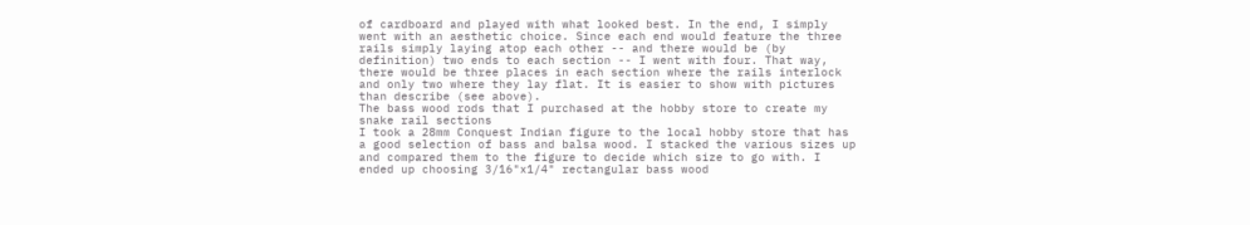of cardboard and played with what looked best. In the end, I simply went with an aesthetic choice. Since each end would feature the three rails simply laying atop each other -- and there would be (by definition) two ends to each section -- I went with four. That way, there would be three places in each section where the rails interlock and only two where they lay flat. It is easier to show with pictures than describe (see above).
The bass wood rods that I purchased at the hobby store to create my snake rail sections
I took a 28mm Conquest Indian figure to the local hobby store that has a good selection of bass and balsa wood. I stacked the various sizes up and compared them to the figure to decide which size to go with. I ended up choosing 3/16"x1/4" rectangular bass wood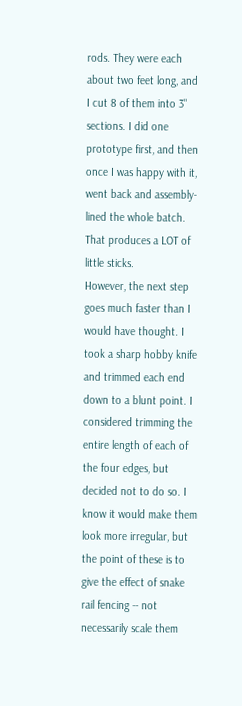rods. They were each about two feet long, and I cut 8 of them into 3" sections. I did one prototype first, and then once I was happy with it, went back and assembly-lined the whole batch. That produces a LOT of little sticks.
However, the next step goes much faster than I would have thought. I took a sharp hobby knife and trimmed each end down to a blunt point. I considered trimming the entire length of each of the four edges, but decided not to do so. I know it would make them look more irregular, but the point of these is to give the effect of snake rail fencing -- not necessarily scale them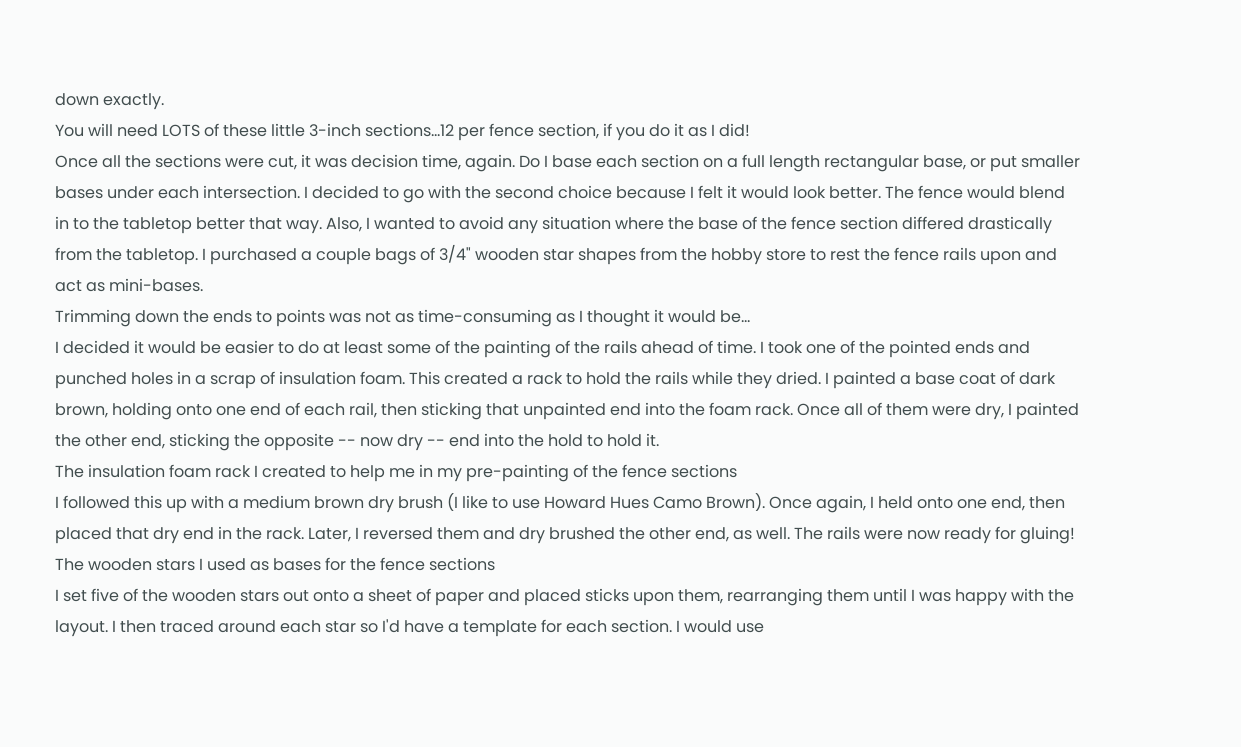down exactly.
You will need LOTS of these little 3-inch sections...12 per fence section, if you do it as I did!
Once all the sections were cut, it was decision time, again. Do I base each section on a full length rectangular base, or put smaller bases under each intersection. I decided to go with the second choice because I felt it would look better. The fence would blend in to the tabletop better that way. Also, I wanted to avoid any situation where the base of the fence section differed drastically from the tabletop. I purchased a couple bags of 3/4" wooden star shapes from the hobby store to rest the fence rails upon and act as mini-bases.
Trimming down the ends to points was not as time-consuming as I thought it would be...
I decided it would be easier to do at least some of the painting of the rails ahead of time. I took one of the pointed ends and punched holes in a scrap of insulation foam. This created a rack to hold the rails while they dried. I painted a base coat of dark brown, holding onto one end of each rail, then sticking that unpainted end into the foam rack. Once all of them were dry, I painted the other end, sticking the opposite -- now dry -- end into the hold to hold it.
The insulation foam rack I created to help me in my pre-painting of the fence sections
I followed this up with a medium brown dry brush (I like to use Howard Hues Camo Brown). Once again, I held onto one end, then placed that dry end in the rack. Later, I reversed them and dry brushed the other end, as well. The rails were now ready for gluing!
The wooden stars I used as bases for the fence sections
I set five of the wooden stars out onto a sheet of paper and placed sticks upon them, rearranging them until I was happy with the layout. I then traced around each star so I'd have a template for each section. I would use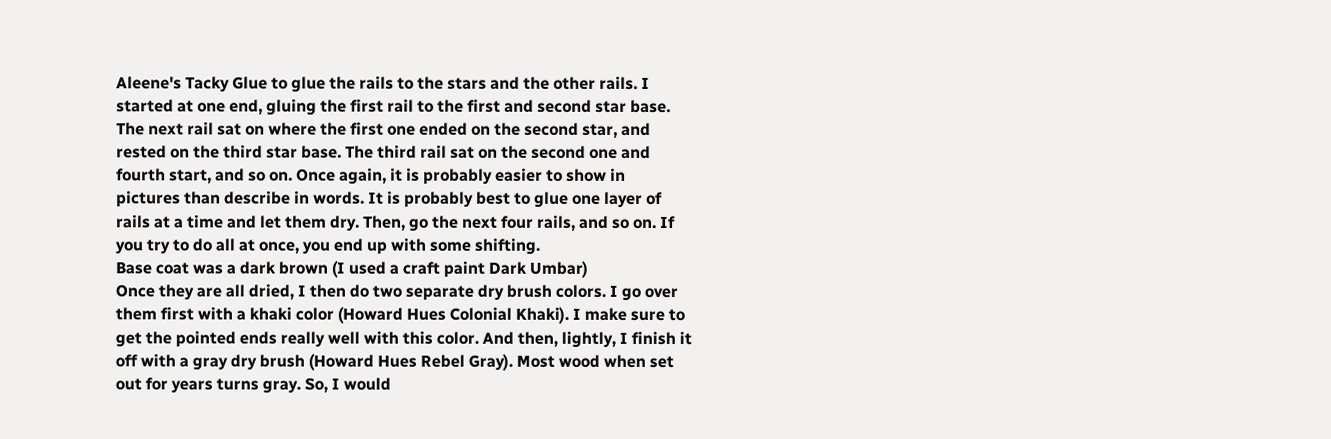Aleene's Tacky Glue to glue the rails to the stars and the other rails. I started at one end, gluing the first rail to the first and second star base. The next rail sat on where the first one ended on the second star, and rested on the third star base. The third rail sat on the second one and fourth start, and so on. Once again, it is probably easier to show in pictures than describe in words. It is probably best to glue one layer of rails at a time and let them dry. Then, go the next four rails, and so on. If you try to do all at once, you end up with some shifting.
Base coat was a dark brown (I used a craft paint Dark Umbar)
Once they are all dried, I then do two separate dry brush colors. I go over them first with a khaki color (Howard Hues Colonial Khaki). I make sure to get the pointed ends really well with this color. And then, lightly, I finish it off with a gray dry brush (Howard Hues Rebel Gray). Most wood when set out for years turns gray. So, I would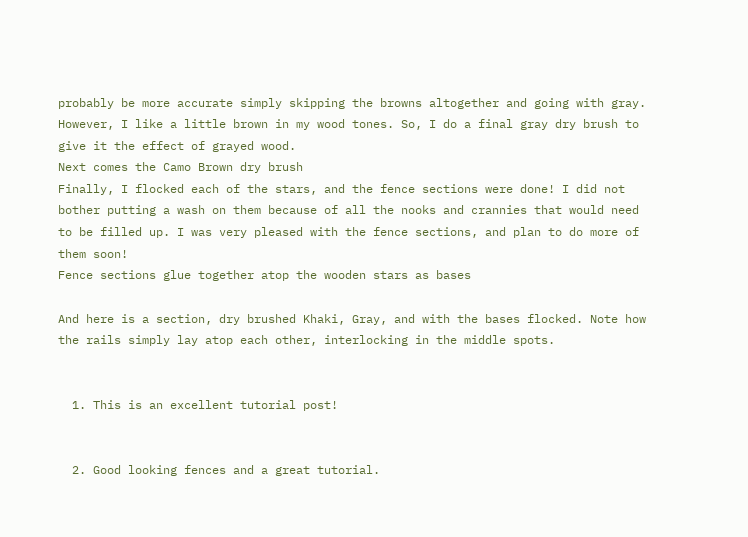probably be more accurate simply skipping the browns altogether and going with gray. However, I like a little brown in my wood tones. So, I do a final gray dry brush to give it the effect of grayed wood.
Next comes the Camo Brown dry brush
Finally, I flocked each of the stars, and the fence sections were done! I did not bother putting a wash on them because of all the nooks and crannies that would need to be filled up. I was very pleased with the fence sections, and plan to do more of them soon!
Fence sections glue together atop the wooden stars as bases

And here is a section, dry brushed Khaki, Gray, and with the bases flocked. Note how the rails simply lay atop each other, interlocking in the middle spots.


  1. This is an excellent tutorial post!


  2. Good looking fences and a great tutorial.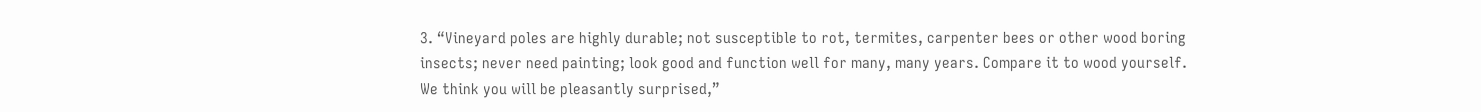3. “Vineyard poles are highly durable; not susceptible to rot, termites, carpenter bees or other wood boring insects; never need painting; look good and function well for many, many years. Compare it to wood yourself. We think you will be pleasantly surprised,”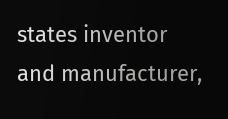states inventor and manufacturer,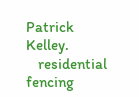Patrick Kelley.
    residential fencing